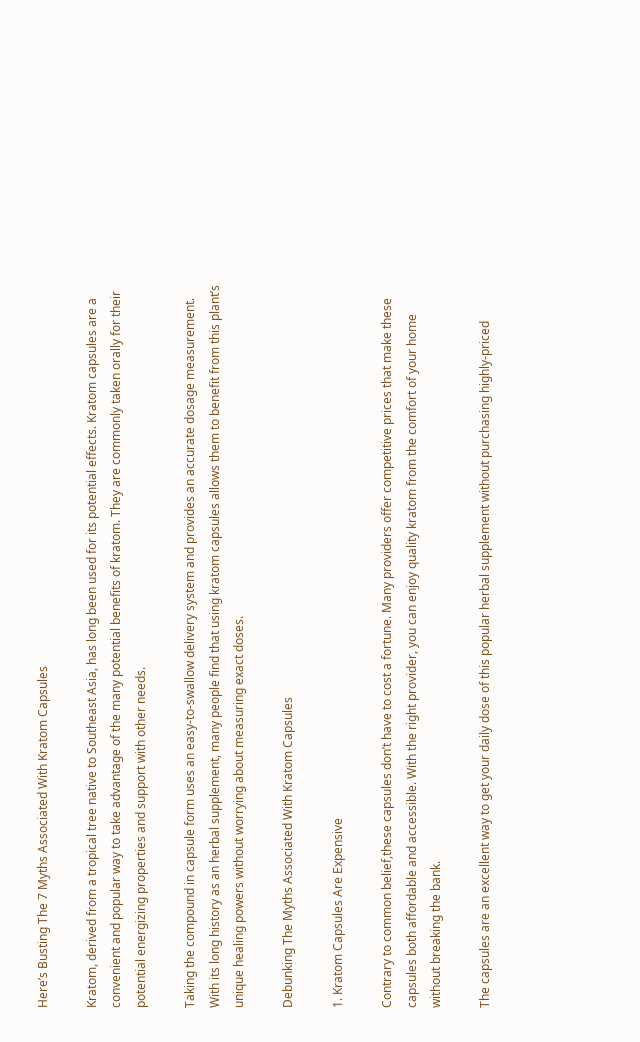Here’s Busting The 7 Myths Associated With Kratom Capsules

Kratom, derived from a tropical tree native to Southeast Asia, has long been used for its potential effects. Kratom capsules are a convenient and popular way to take advantage of the many potential benefits of kratom. They are commonly taken orally for their potential energizing properties and support with other needs.

Taking the compound in capsule form uses an easy-to-swallow delivery system and provides an accurate dosage measurement. With its long history as an herbal supplement, many people find that using kratom capsules allows them to benefit from this plant’s unique healing powers without worrying about measuring exact doses.

Debunking The Myths Associated With Kratom Capsules

1. Kratom Capsules Are Expensive

Contrary to common belief,these capsules don’t have to cost a fortune. Many providers offer competitive prices that make these capsules both affordable and accessible. With the right provider, you can enjoy quality kratom from the comfort of your home without breaking the bank.

The capsules are an excellent way to get your daily dose of this popular herbal supplement without purchasing highly-priced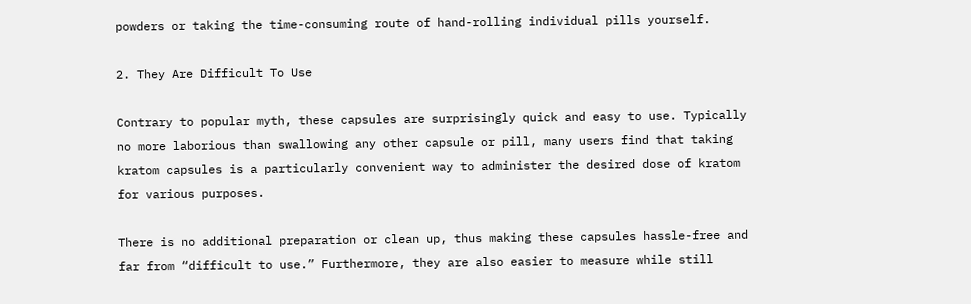powders or taking the time-consuming route of hand-rolling individual pills yourself.

2. They Are Difficult To Use

Contrary to popular myth, these capsules are surprisingly quick and easy to use. Typically no more laborious than swallowing any other capsule or pill, many users find that taking kratom capsules is a particularly convenient way to administer the desired dose of kratom for various purposes.

There is no additional preparation or clean up, thus making these capsules hassle-free and far from “difficult to use.” Furthermore, they are also easier to measure while still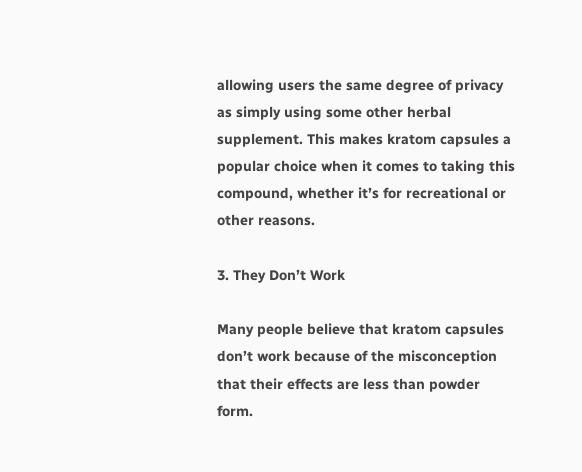allowing users the same degree of privacy as simply using some other herbal supplement. This makes kratom capsules a popular choice when it comes to taking this compound, whether it’s for recreational or other reasons.

3. They Don’t Work

Many people believe that kratom capsules don’t work because of the misconception that their effects are less than powder form.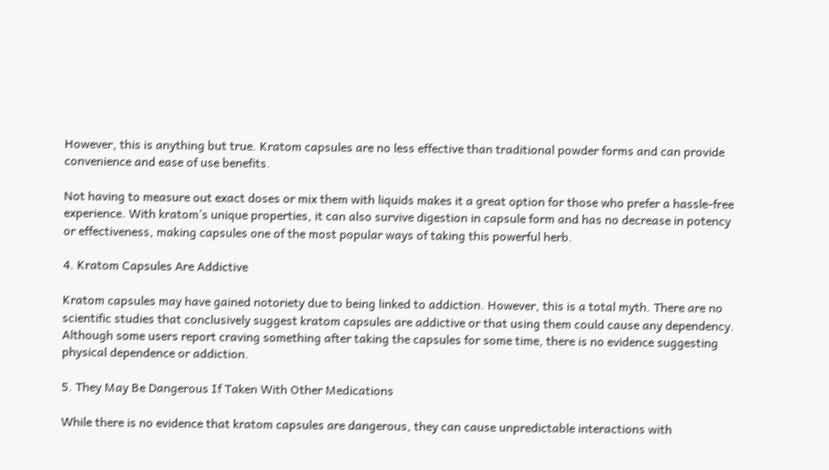However, this is anything but true. Kratom capsules are no less effective than traditional powder forms and can provide convenience and ease of use benefits.

Not having to measure out exact doses or mix them with liquids makes it a great option for those who prefer a hassle-free experience. With kratom’s unique properties, it can also survive digestion in capsule form and has no decrease in potency or effectiveness, making capsules one of the most popular ways of taking this powerful herb.

4. Kratom Capsules Are Addictive

Kratom capsules may have gained notoriety due to being linked to addiction. However, this is a total myth. There are no scientific studies that conclusively suggest kratom capsules are addictive or that using them could cause any dependency. Although some users report craving something after taking the capsules for some time, there is no evidence suggesting physical dependence or addiction.

5. They May Be Dangerous If Taken With Other Medications

While there is no evidence that kratom capsules are dangerous, they can cause unpredictable interactions with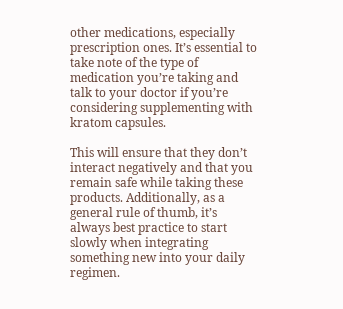other medications, especially prescription ones. It’s essential to take note of the type of medication you’re taking and talk to your doctor if you’re considering supplementing with kratom capsules.

This will ensure that they don’t interact negatively and that you remain safe while taking these products. Additionally, as a general rule of thumb, it’s always best practice to start slowly when integrating something new into your daily regimen.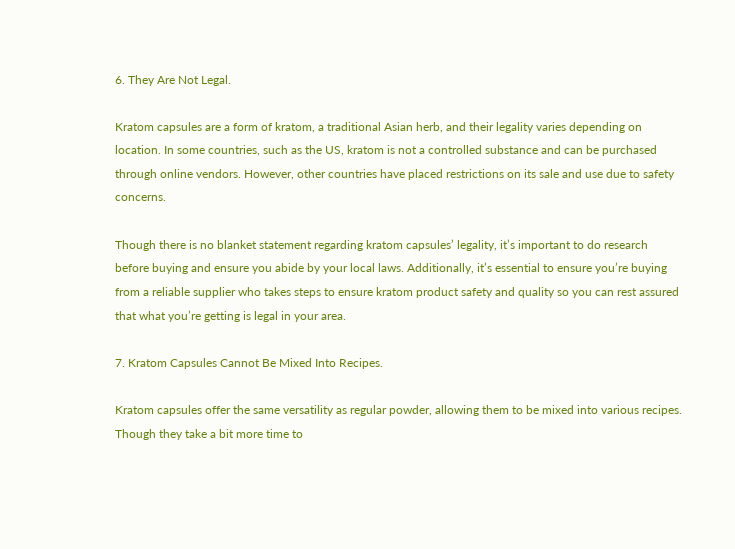6. They Are Not Legal.

Kratom capsules are a form of kratom, a traditional Asian herb, and their legality varies depending on location. In some countries, such as the US, kratom is not a controlled substance and can be purchased through online vendors. However, other countries have placed restrictions on its sale and use due to safety concerns.

Though there is no blanket statement regarding kratom capsules’ legality, it’s important to do research before buying and ensure you abide by your local laws. Additionally, it’s essential to ensure you’re buying from a reliable supplier who takes steps to ensure kratom product safety and quality so you can rest assured that what you’re getting is legal in your area.

7. Kratom Capsules Cannot Be Mixed Into Recipes.

Kratom capsules offer the same versatility as regular powder, allowing them to be mixed into various recipes. Though they take a bit more time to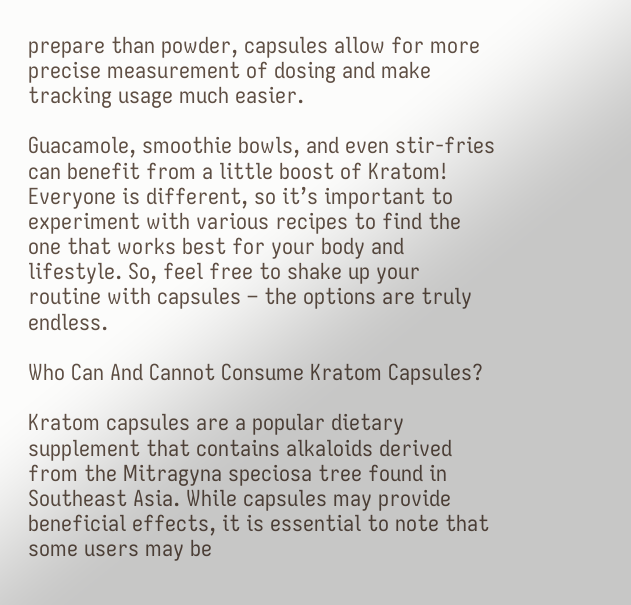prepare than powder, capsules allow for more precise measurement of dosing and make tracking usage much easier.

Guacamole, smoothie bowls, and even stir-fries can benefit from a little boost of Kratom! Everyone is different, so it’s important to experiment with various recipes to find the one that works best for your body and lifestyle. So, feel free to shake up your routine with capsules – the options are truly endless.

Who Can And Cannot Consume Kratom Capsules?

Kratom capsules are a popular dietary supplement that contains alkaloids derived from the Mitragyna speciosa tree found in Southeast Asia. While capsules may provide beneficial effects, it is essential to note that some users may be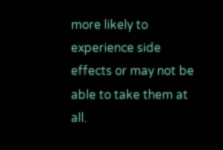more likely to experience side effects or may not be able to take them at all.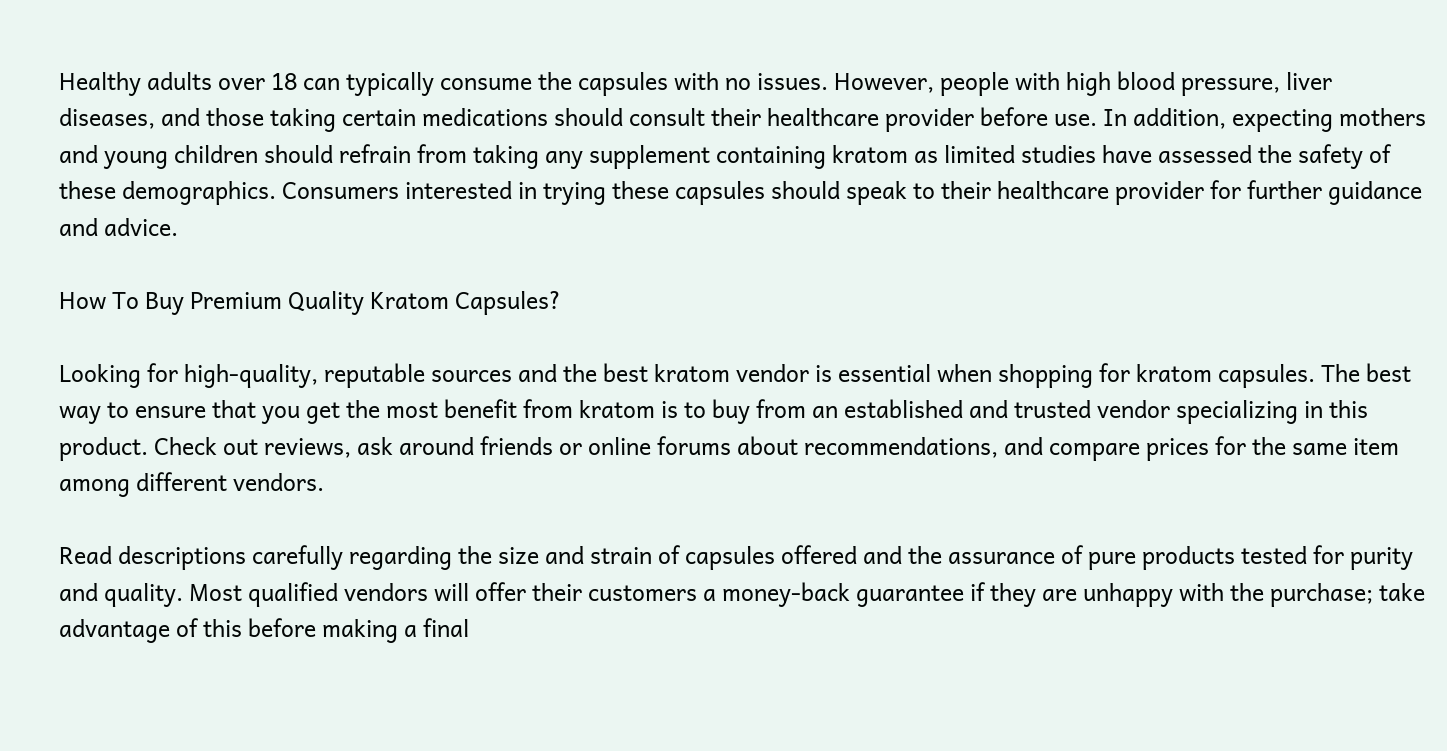Healthy adults over 18 can typically consume the capsules with no issues. However, people with high blood pressure, liver diseases, and those taking certain medications should consult their healthcare provider before use. In addition, expecting mothers and young children should refrain from taking any supplement containing kratom as limited studies have assessed the safety of these demographics. Consumers interested in trying these capsules should speak to their healthcare provider for further guidance and advice.

How To Buy Premium Quality Kratom Capsules?

Looking for high-quality, reputable sources and the best kratom vendor is essential when shopping for kratom capsules. The best way to ensure that you get the most benefit from kratom is to buy from an established and trusted vendor specializing in this product. Check out reviews, ask around friends or online forums about recommendations, and compare prices for the same item among different vendors.

Read descriptions carefully regarding the size and strain of capsules offered and the assurance of pure products tested for purity and quality. Most qualified vendors will offer their customers a money-back guarantee if they are unhappy with the purchase; take advantage of this before making a final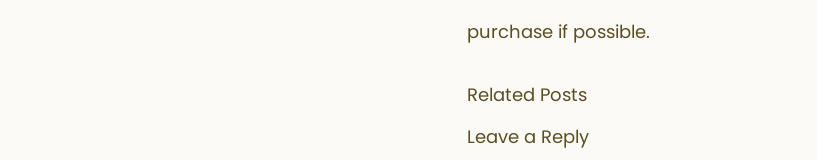purchase if possible.


Related Posts

Leave a Reply